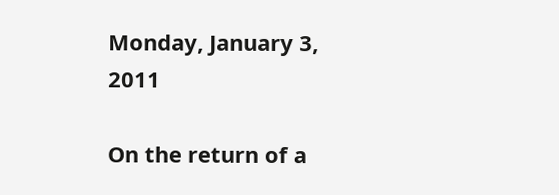Monday, January 3, 2011

On the return of a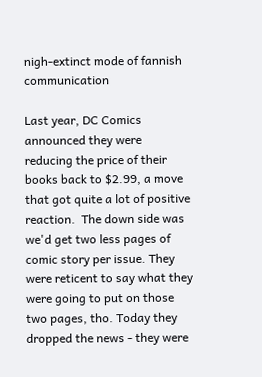nigh-extinct mode of fannish communication

Last year, DC Comics announced they were reducing the price of their books back to $2.99, a move that got quite a lot of positive reaction.  The down side was we'd get two less pages of comic story per issue. They were reticent to say what they were going to put on those two pages, tho. Today they dropped the news - they were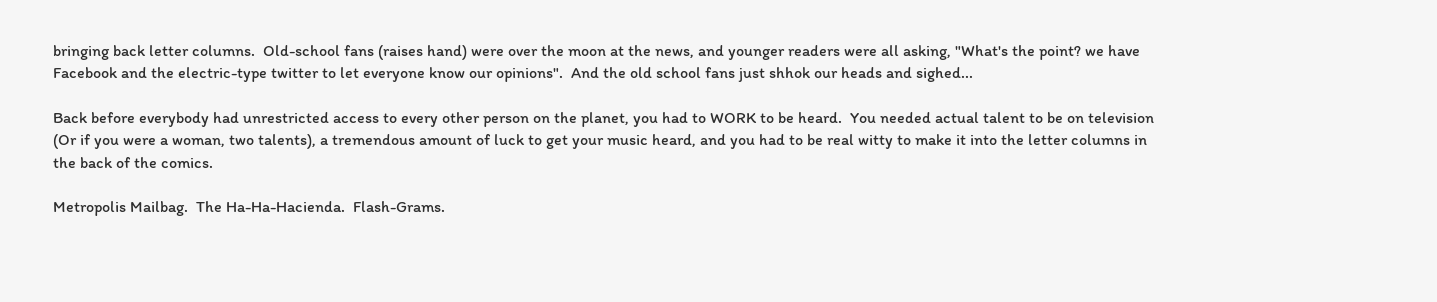bringing back letter columns.  Old-school fans (raises hand) were over the moon at the news, and younger readers were all asking, "What's the point? we have Facebook and the electric-type twitter to let everyone know our opinions".  And the old school fans just shhok our heads and sighed...

Back before everybody had unrestricted access to every other person on the planet, you had to WORK to be heard.  You needed actual talent to be on television (Or if you were a woman, two talents), a tremendous amount of luck to get your music heard, and you had to be real witty to make it into the letter columns in the back of the comics.

Metropolis Mailbag.  The Ha-Ha-Hacienda.  Flash-Grams.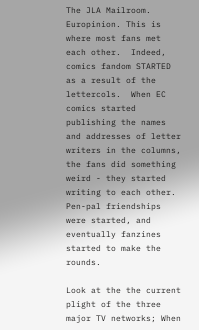The JLA Mailroom. Europinion. This is where most fans met each other.  Indeed, comics fandom STARTED as a result of the lettercols.  When EC comics started publishing the names and addresses of letter writers in the columns, the fans did something weird - they started writing to each other.  Pen-pal friendships were started, and eventually fanzines started to make the rounds.

Look at the the current plight of the three major TV networks; When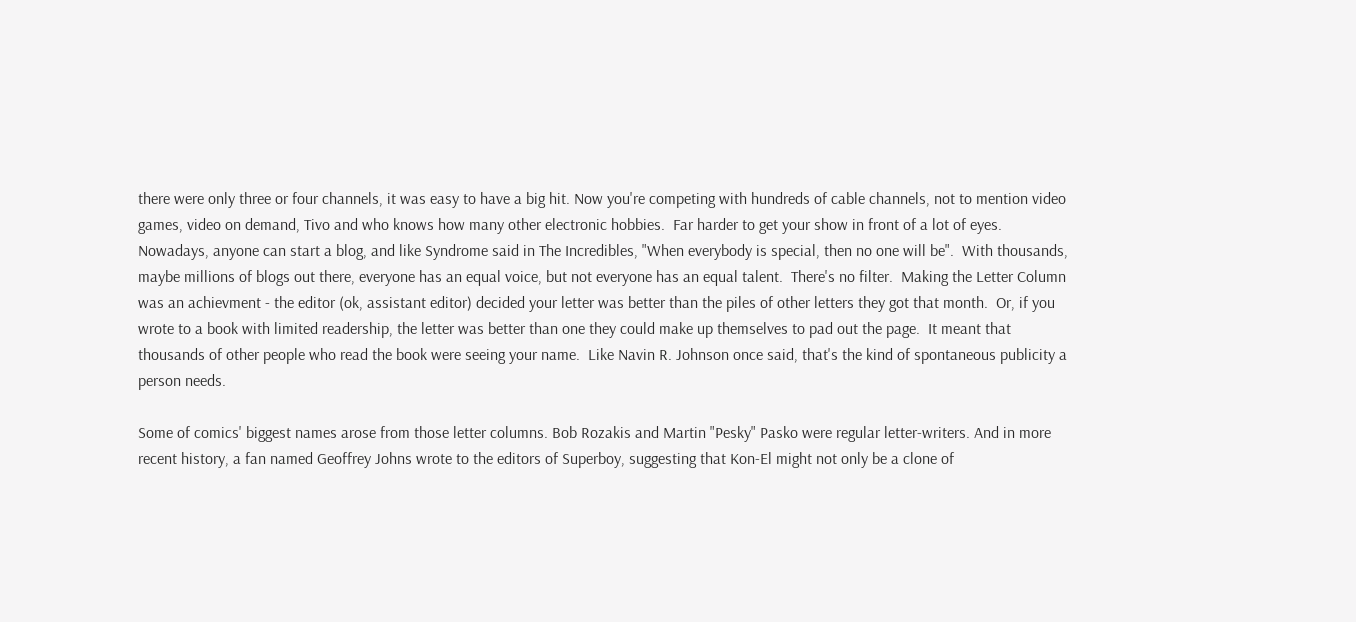there were only three or four channels, it was easy to have a big hit. Now you're competing with hundreds of cable channels, not to mention video games, video on demand, Tivo and who knows how many other electronic hobbies.  Far harder to get your show in front of a lot of eyes.  Nowadays, anyone can start a blog, and like Syndrome said in The Incredibles, "When everybody is special, then no one will be".  With thousands, maybe millions of blogs out there, everyone has an equal voice, but not everyone has an equal talent.  There's no filter.  Making the Letter Column was an achievment - the editor (ok, assistant editor) decided your letter was better than the piles of other letters they got that month.  Or, if you wrote to a book with limited readership, the letter was better than one they could make up themselves to pad out the page.  It meant that thousands of other people who read the book were seeing your name.  Like Navin R. Johnson once said, that's the kind of spontaneous publicity a person needs.

Some of comics' biggest names arose from those letter columns. Bob Rozakis and Martin "Pesky" Pasko were regular letter-writers. And in more recent history, a fan named Geoffrey Johns wrote to the editors of Superboy, suggesting that Kon-El might not only be a clone of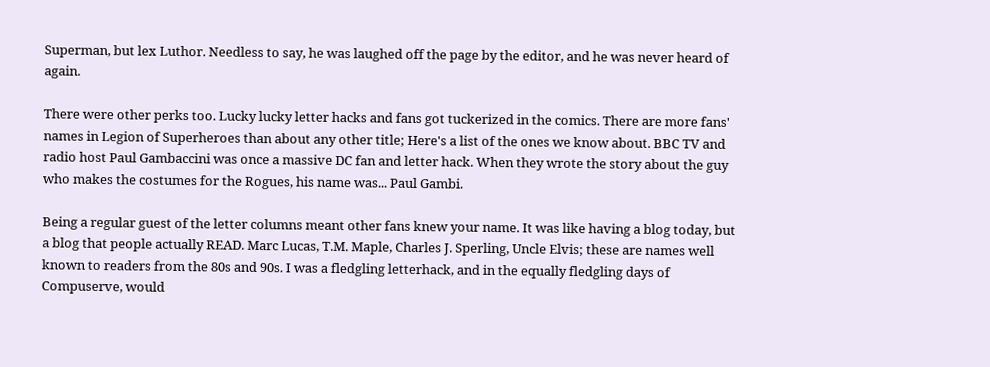Superman, but lex Luthor. Needless to say, he was laughed off the page by the editor, and he was never heard of again.

There were other perks too. Lucky lucky letter hacks and fans got tuckerized in the comics. There are more fans' names in Legion of Superheroes than about any other title; Here's a list of the ones we know about. BBC TV and radio host Paul Gambaccini was once a massive DC fan and letter hack. When they wrote the story about the guy who makes the costumes for the Rogues, his name was... Paul Gambi.

Being a regular guest of the letter columns meant other fans knew your name. It was like having a blog today, but a blog that people actually READ. Marc Lucas, T.M. Maple, Charles J. Sperling, Uncle Elvis; these are names well known to readers from the 80s and 90s. I was a fledgling letterhack, and in the equally fledgling days of Compuserve, would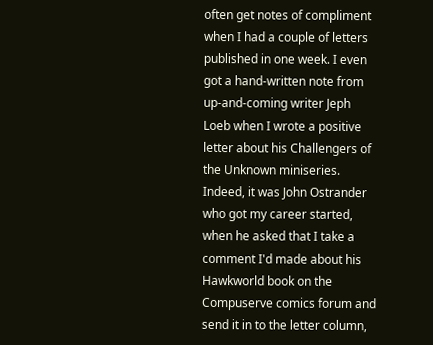often get notes of compliment when I had a couple of letters published in one week. I even got a hand-written note from up-and-coming writer Jeph Loeb when I wrote a positive letter about his Challengers of the Unknown miniseries. Indeed, it was John Ostrander who got my career started, when he asked that I take a comment I'd made about his Hawkworld book on the Compuserve comics forum and send it in to the letter column,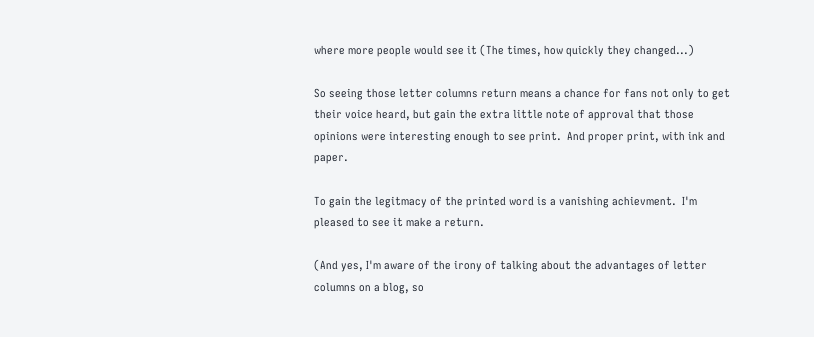where more people would see it (The times, how quickly they changed...)

So seeing those letter columns return means a chance for fans not only to get their voice heard, but gain the extra little note of approval that those opinions were interesting enough to see print.  And proper print, with ink and paper.

To gain the legitmacy of the printed word is a vanishing achievment.  I'm pleased to see it make a return.

(And yes, I'm aware of the irony of talking about the advantages of letter columns on a blog, so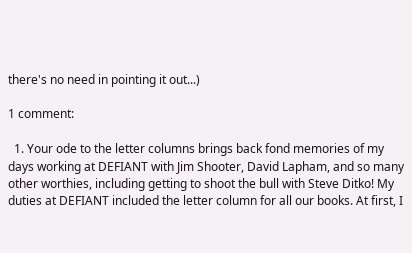there's no need in pointing it out...)

1 comment:

  1. Your ode to the letter columns brings back fond memories of my days working at DEFIANT with Jim Shooter, David Lapham, and so many other worthies, including getting to shoot the bull with Steve Ditko! My duties at DEFIANT included the letter column for all our books. At first, I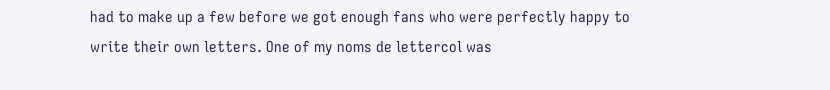had to make up a few before we got enough fans who were perfectly happy to write their own letters. One of my noms de lettercol was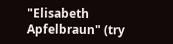"Elisabeth Apfelbraun" (try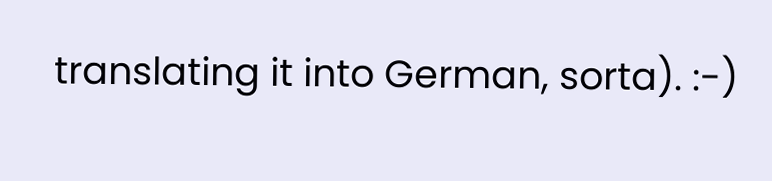translating it into German, sorta). :-)